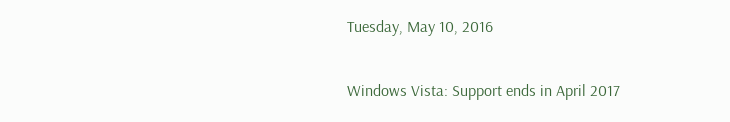Tuesday, May 10, 2016

Windows Vista: Support ends in April 2017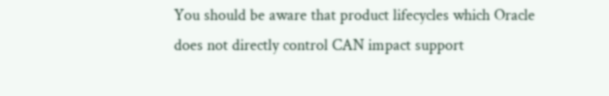You should be aware that product lifecycles which Oracle does not directly control CAN impact support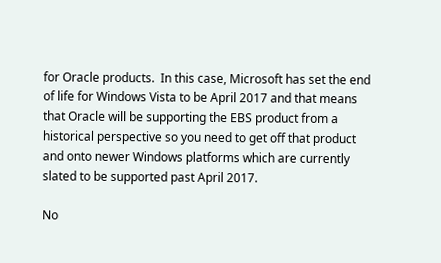for Oracle products.  In this case, Microsoft has set the end of life for Windows Vista to be April 2017 and that means that Oracle will be supporting the EBS product from a historical perspective so you need to get off that product and onto newer Windows platforms which are currently slated to be supported past April 2017.

No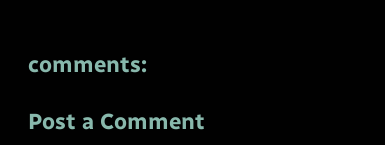comments:

Post a Comment